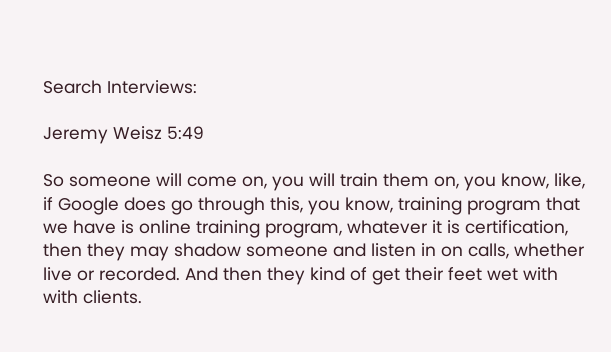Search Interviews:

Jeremy Weisz 5:49

So someone will come on, you will train them on, you know, like, if Google does go through this, you know, training program that we have is online training program, whatever it is certification, then they may shadow someone and listen in on calls, whether live or recorded. And then they kind of get their feet wet with with clients.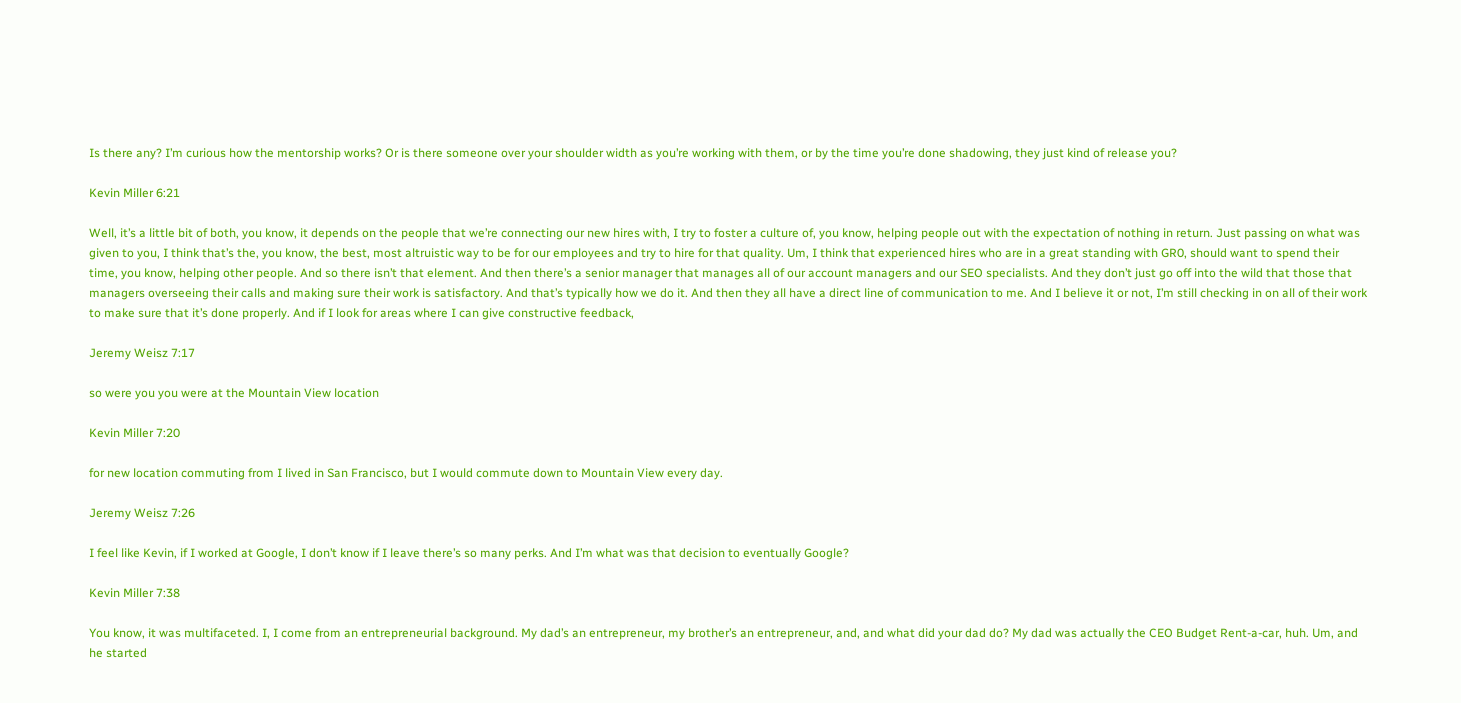Is there any? I’m curious how the mentorship works? Or is there someone over your shoulder width as you’re working with them, or by the time you’re done shadowing, they just kind of release you?

Kevin Miller 6:21

Well, it’s a little bit of both, you know, it depends on the people that we’re connecting our new hires with, I try to foster a culture of, you know, helping people out with the expectation of nothing in return. Just passing on what was given to you, I think that’s the, you know, the best, most altruistic way to be for our employees and try to hire for that quality. Um, I think that experienced hires who are in a great standing with GR0, should want to spend their time, you know, helping other people. And so there isn’t that element. And then there’s a senior manager that manages all of our account managers and our SEO specialists. And they don’t just go off into the wild that those that managers overseeing their calls and making sure their work is satisfactory. And that’s typically how we do it. And then they all have a direct line of communication to me. And I believe it or not, I’m still checking in on all of their work to make sure that it’s done properly. And if I look for areas where I can give constructive feedback,

Jeremy Weisz 7:17

so were you you were at the Mountain View location

Kevin Miller 7:20

for new location commuting from I lived in San Francisco, but I would commute down to Mountain View every day.

Jeremy Weisz 7:26

I feel like Kevin, if I worked at Google, I don’t know if I leave there’s so many perks. And I’m what was that decision to eventually Google?

Kevin Miller 7:38

You know, it was multifaceted. I, I come from an entrepreneurial background. My dad’s an entrepreneur, my brother’s an entrepreneur, and, and what did your dad do? My dad was actually the CEO Budget Rent-a-car, huh. Um, and he started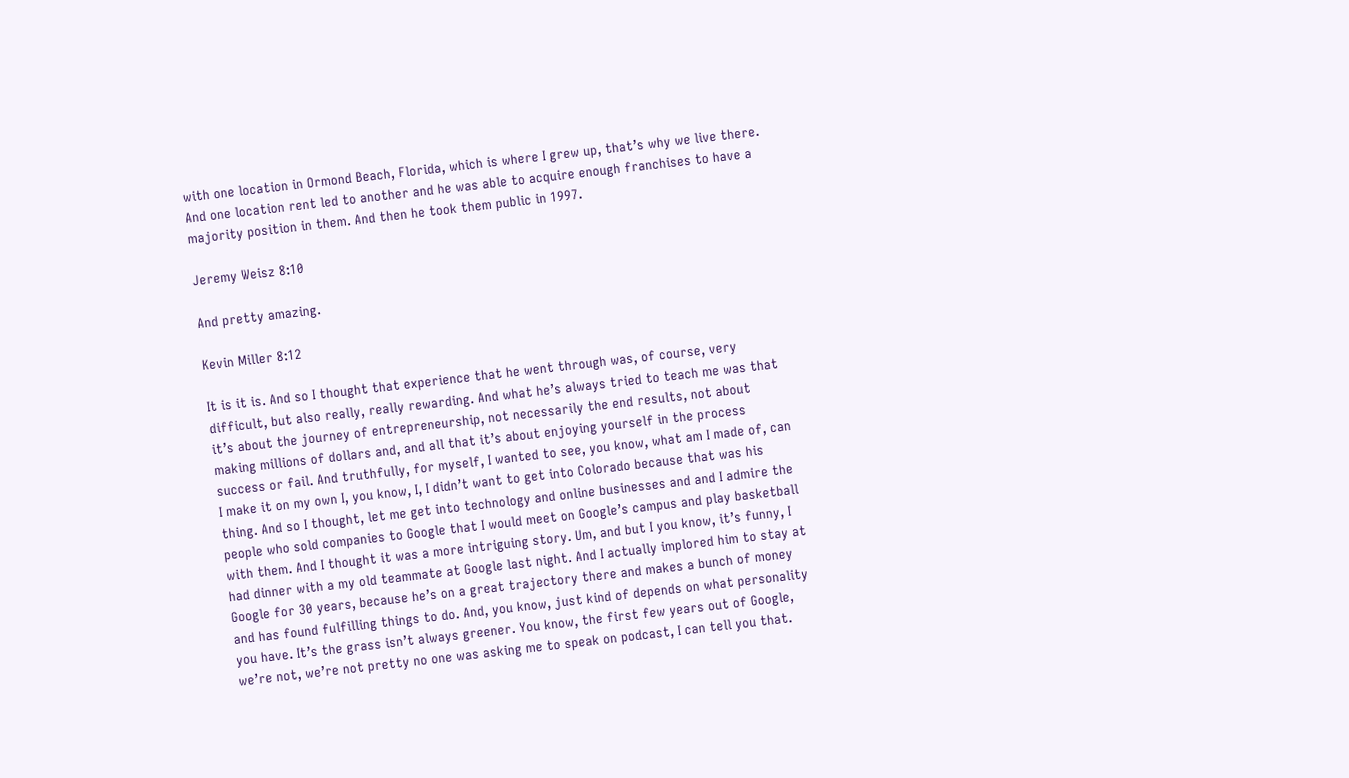with one location in Ormond Beach, Florida, which is where I grew up, that’s why we live there. And one location rent led to another and he was able to acquire enough franchises to have a majority position in them. And then he took them public in 1997.

Jeremy Weisz 8:10

And pretty amazing.

Kevin Miller 8:12

It is it is. And so I thought that experience that he went through was, of course, very difficult, but also really, really rewarding. And what he’s always tried to teach me was that it’s about the journey of entrepreneurship, not necessarily the end results, not about making millions of dollars and, and all that it’s about enjoying yourself in the process success or fail. And truthfully, for myself, I wanted to see, you know, what am I made of, can I make it on my own I, you know, I, I didn’t want to get into Colorado because that was his thing. And so I thought, let me get into technology and online businesses and and I admire the people who sold companies to Google that I would meet on Google’s campus and play basketball with them. And I thought it was a more intriguing story. Um, and but I you know, it’s funny, I had dinner with a my old teammate at Google last night. And I actually implored him to stay at Google for 30 years, because he’s on a great trajectory there and makes a bunch of money and has found fulfilling things to do. And, you know, just kind of depends on what personality you have. It’s the grass isn’t always greener. You know, the first few years out of Google, we’re not, we’re not pretty no one was asking me to speak on podcast, I can tell you that.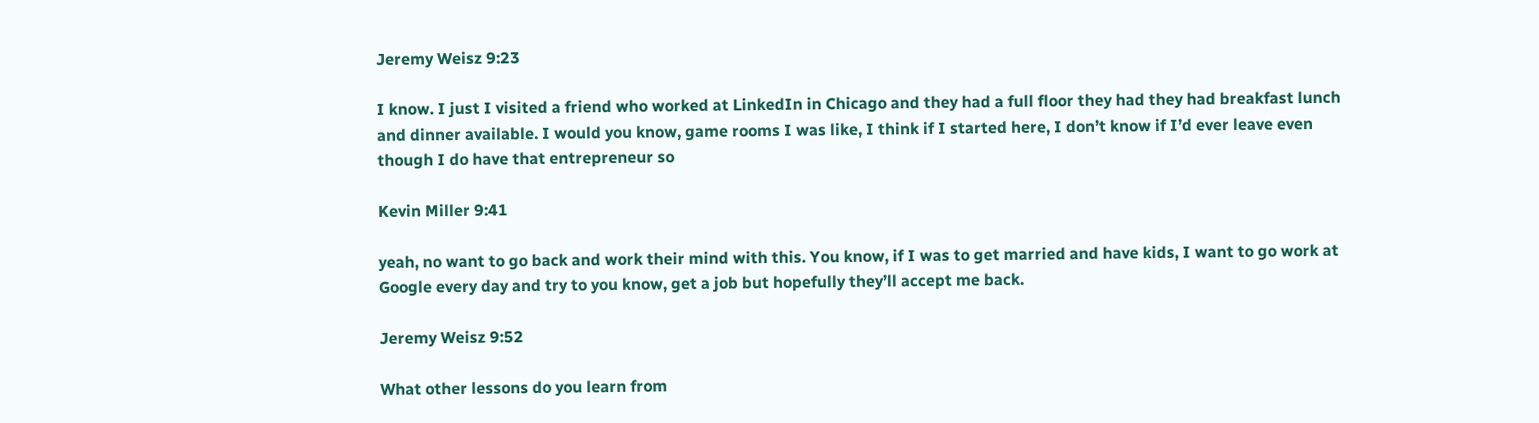Jeremy Weisz 9:23

I know. I just I visited a friend who worked at LinkedIn in Chicago and they had a full floor they had they had breakfast lunch and dinner available. I would you know, game rooms I was like, I think if I started here, I don’t know if I’d ever leave even though I do have that entrepreneur so

Kevin Miller 9:41

yeah, no want to go back and work their mind with this. You know, if I was to get married and have kids, I want to go work at Google every day and try to you know, get a job but hopefully they’ll accept me back.

Jeremy Weisz 9:52

What other lessons do you learn from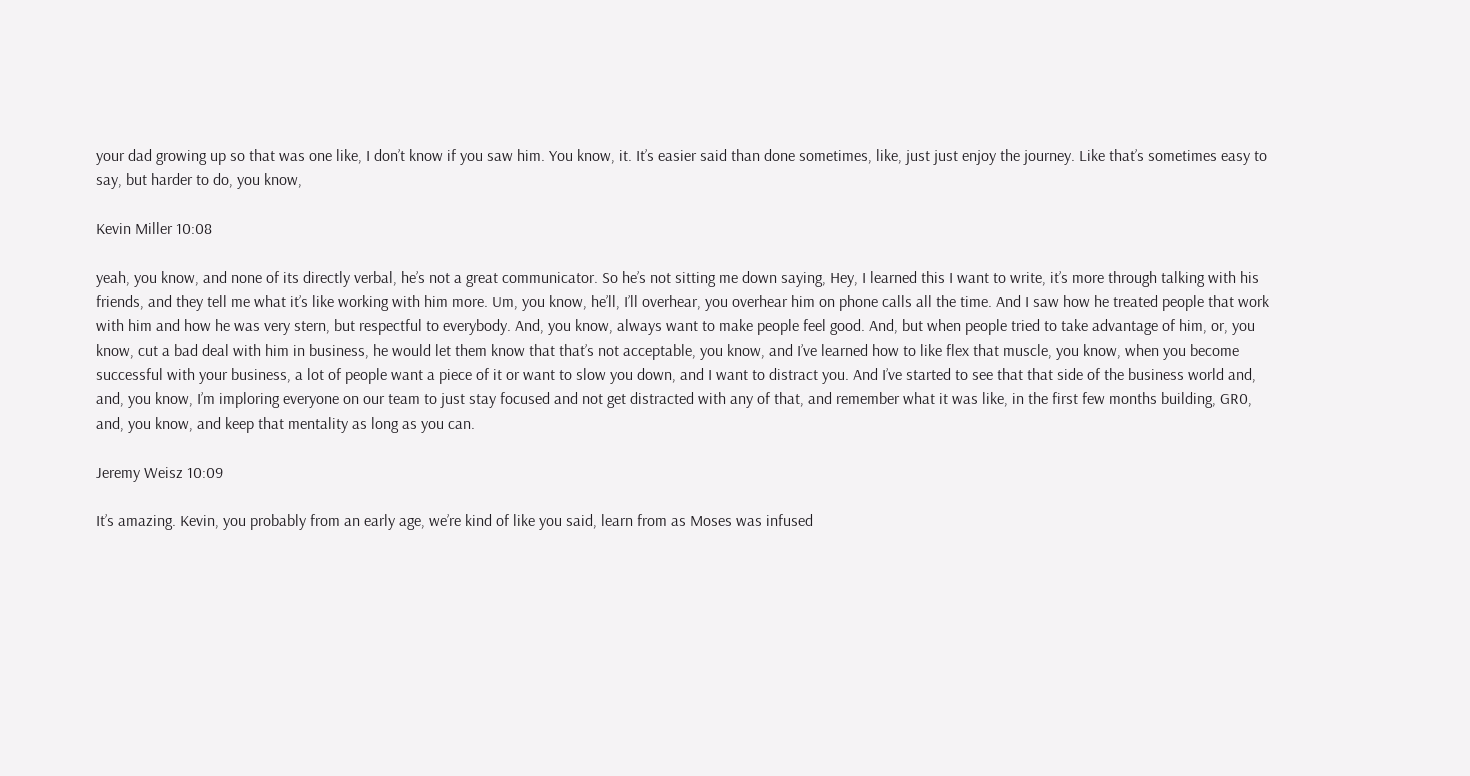your dad growing up so that was one like, I don’t know if you saw him. You know, it. It’s easier said than done sometimes, like, just just enjoy the journey. Like that’s sometimes easy to say, but harder to do, you know,

Kevin Miller 10:08

yeah, you know, and none of its directly verbal, he’s not a great communicator. So he’s not sitting me down saying, Hey, I learned this I want to write, it’s more through talking with his friends, and they tell me what it’s like working with him more. Um, you know, he’ll, I’ll overhear, you overhear him on phone calls all the time. And I saw how he treated people that work with him and how he was very stern, but respectful to everybody. And, you know, always want to make people feel good. And, but when people tried to take advantage of him, or, you know, cut a bad deal with him in business, he would let them know that that’s not acceptable, you know, and I’ve learned how to like flex that muscle, you know, when you become successful with your business, a lot of people want a piece of it or want to slow you down, and I want to distract you. And I’ve started to see that that side of the business world and, and, you know, I’m imploring everyone on our team to just stay focused and not get distracted with any of that, and remember what it was like, in the first few months building, GR0, and, you know, and keep that mentality as long as you can.

Jeremy Weisz 10:09

It’s amazing. Kevin, you probably from an early age, we’re kind of like you said, learn from as Moses was infused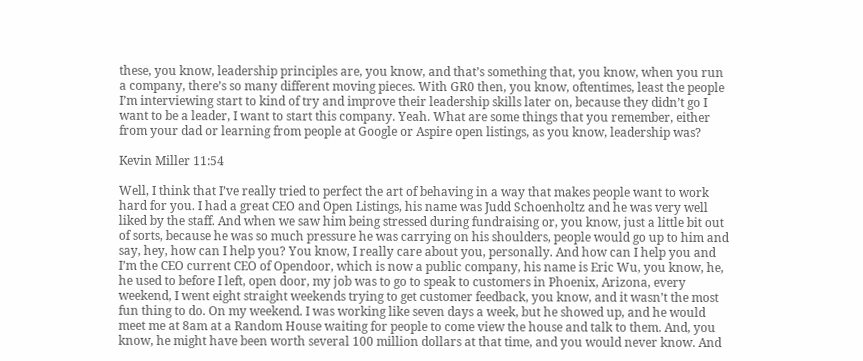these, you know, leadership principles are, you know, and that’s something that, you know, when you run a company, there’s so many different moving pieces. With GR0 then, you know, oftentimes, least the people I’m interviewing start to kind of try and improve their leadership skills later on, because they didn’t go I want to be a leader, I want to start this company. Yeah. What are some things that you remember, either from your dad or learning from people at Google or Aspire open listings, as you know, leadership was?

Kevin Miller 11:54

Well, I think that I’ve really tried to perfect the art of behaving in a way that makes people want to work hard for you. I had a great CEO and Open Listings, his name was Judd Schoenholtz and he was very well liked by the staff. And when we saw him being stressed during fundraising or, you know, just a little bit out of sorts, because he was so much pressure he was carrying on his shoulders, people would go up to him and say, hey, how can I help you? You know, I really care about you, personally. And how can I help you and I’m the CEO current CEO of Opendoor, which is now a public company, his name is Eric Wu, you know, he, he used to before I left, open door, my job was to go to speak to customers in Phoenix, Arizona, every weekend, I went eight straight weekends trying to get customer feedback, you know, and it wasn’t the most fun thing to do. On my weekend. I was working like seven days a week, but he showed up, and he would meet me at 8am at a Random House waiting for people to come view the house and talk to them. And, you know, he might have been worth several 100 million dollars at that time, and you would never know. And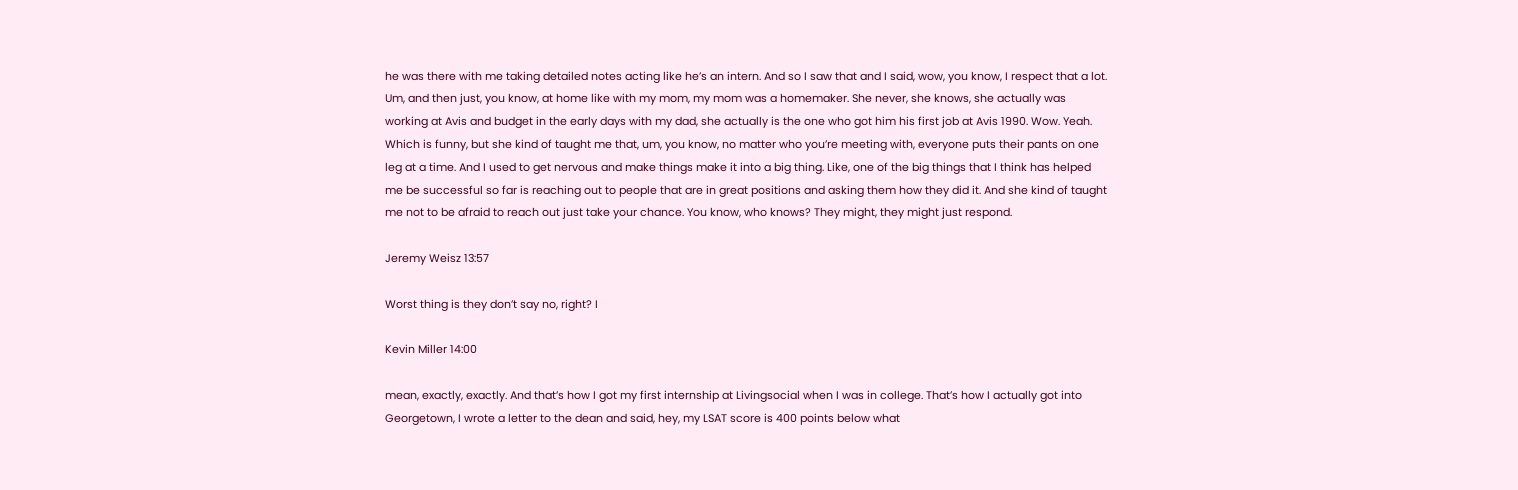he was there with me taking detailed notes acting like he’s an intern. And so I saw that and I said, wow, you know, I respect that a lot. Um, and then just, you know, at home like with my mom, my mom was a homemaker. She never, she knows, she actually was working at Avis and budget in the early days with my dad, she actually is the one who got him his first job at Avis 1990. Wow. Yeah. Which is funny, but she kind of taught me that, um, you know, no matter who you’re meeting with, everyone puts their pants on one leg at a time. And I used to get nervous and make things make it into a big thing. Like, one of the big things that I think has helped me be successful so far is reaching out to people that are in great positions and asking them how they did it. And she kind of taught me not to be afraid to reach out just take your chance. You know, who knows? They might, they might just respond.

Jeremy Weisz 13:57

Worst thing is they don’t say no, right? I

Kevin Miller 14:00

mean, exactly, exactly. And that’s how I got my first internship at Livingsocial when I was in college. That’s how I actually got into Georgetown, I wrote a letter to the dean and said, hey, my LSAT score is 400 points below what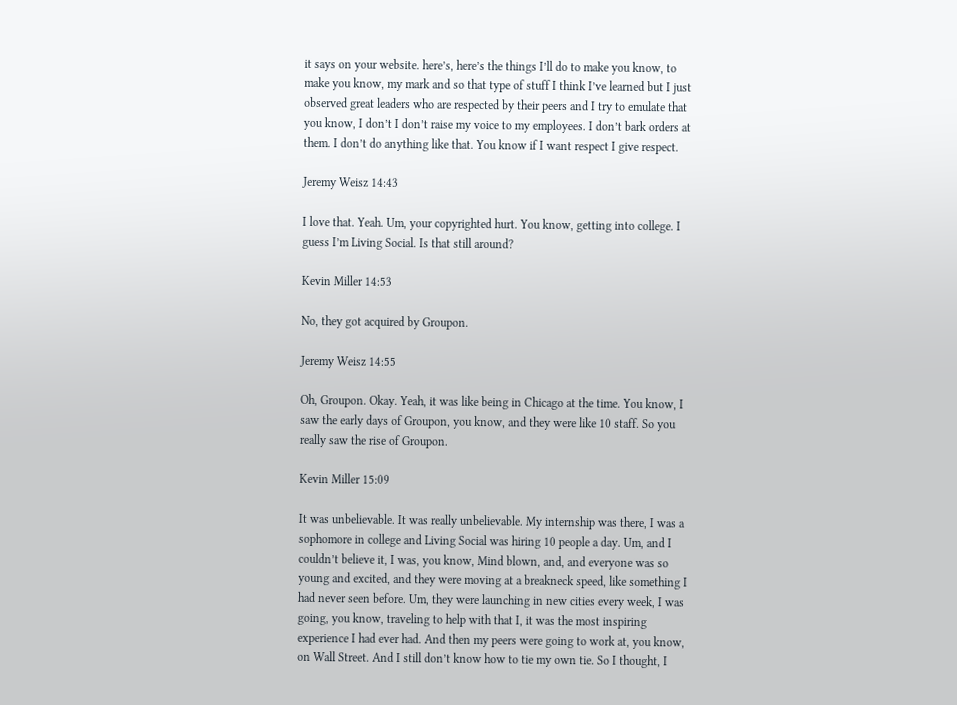it says on your website. here’s, here’s the things I’ll do to make you know, to make you know, my mark and so that type of stuff I think I’ve learned but I just observed great leaders who are respected by their peers and I try to emulate that you know, I don’t I don’t raise my voice to my employees. I don’t bark orders at them. I don’t do anything like that. You know if I want respect I give respect.

Jeremy Weisz 14:43

I love that. Yeah. Um, your copyrighted hurt. You know, getting into college. I guess I’m Living Social. Is that still around?

Kevin Miller 14:53

No, they got acquired by Groupon.

Jeremy Weisz 14:55

Oh, Groupon. Okay. Yeah, it was like being in Chicago at the time. You know, I saw the early days of Groupon, you know, and they were like 10 staff. So you really saw the rise of Groupon.

Kevin Miller 15:09

It was unbelievable. It was really unbelievable. My internship was there, I was a sophomore in college and Living Social was hiring 10 people a day. Um, and I couldn’t believe it, I was, you know, Mind blown, and, and everyone was so young and excited, and they were moving at a breakneck speed, like something I had never seen before. Um, they were launching in new cities every week, I was going, you know, traveling to help with that I, it was the most inspiring experience I had ever had. And then my peers were going to work at, you know, on Wall Street. And I still don’t know how to tie my own tie. So I thought, I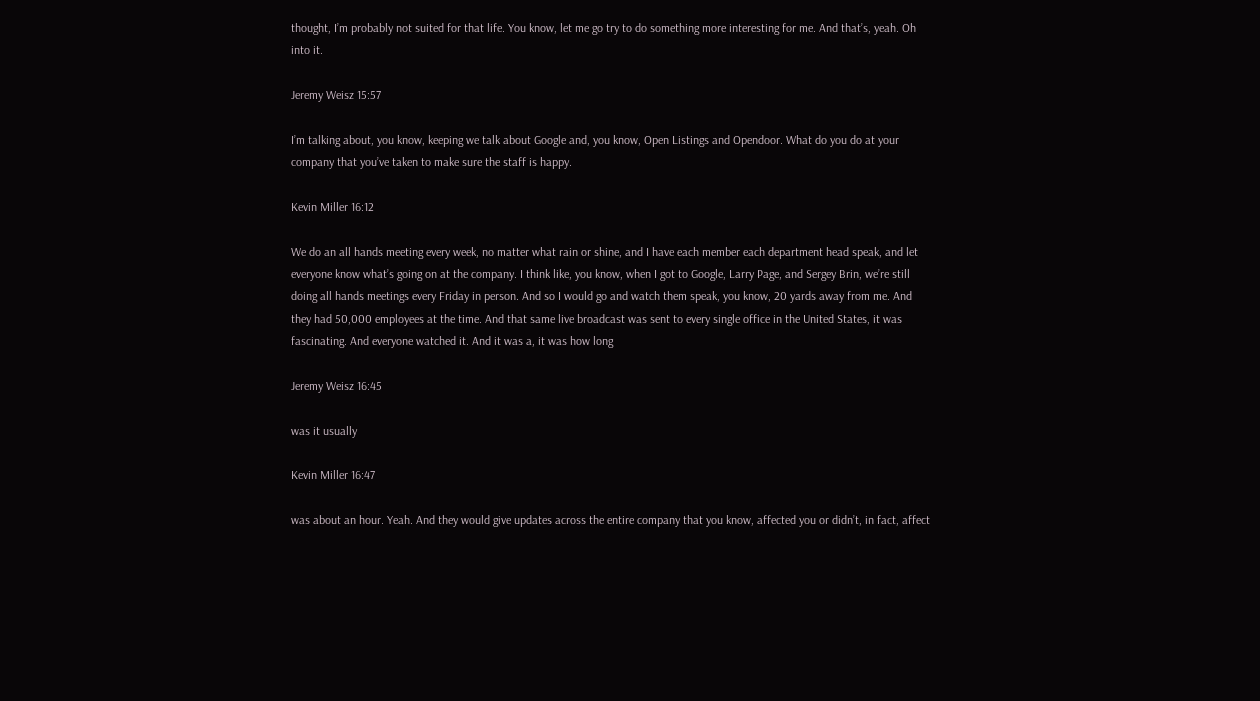thought, I’m probably not suited for that life. You know, let me go try to do something more interesting for me. And that’s, yeah. Oh into it.

Jeremy Weisz 15:57

I’m talking about, you know, keeping we talk about Google and, you know, Open Listings and Opendoor. What do you do at your company that you’ve taken to make sure the staff is happy.

Kevin Miller 16:12

We do an all hands meeting every week, no matter what rain or shine, and I have each member each department head speak, and let everyone know what’s going on at the company. I think like, you know, when I got to Google, Larry Page, and Sergey Brin, we’re still doing all hands meetings every Friday in person. And so I would go and watch them speak, you know, 20 yards away from me. And they had 50,000 employees at the time. And that same live broadcast was sent to every single office in the United States, it was fascinating. And everyone watched it. And it was a, it was how long

Jeremy Weisz 16:45

was it usually

Kevin Miller 16:47

was about an hour. Yeah. And they would give updates across the entire company that you know, affected you or didn’t, in fact, affect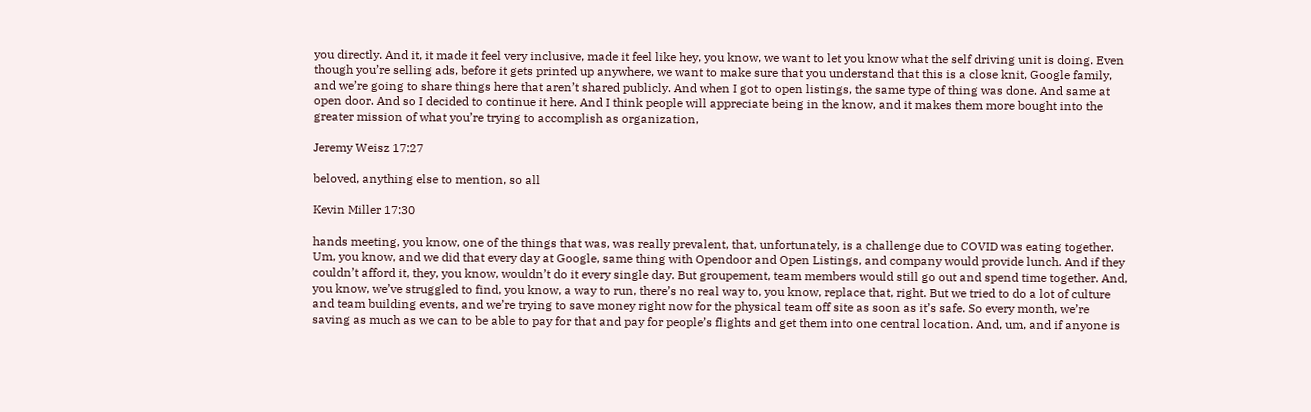you directly. And it, it made it feel very inclusive, made it feel like hey, you know, we want to let you know what the self driving unit is doing. Even though you’re selling ads, before it gets printed up anywhere, we want to make sure that you understand that this is a close knit, Google family, and we’re going to share things here that aren’t shared publicly. And when I got to open listings, the same type of thing was done. And same at open door. And so I decided to continue it here. And I think people will appreciate being in the know, and it makes them more bought into the greater mission of what you’re trying to accomplish as organization,

Jeremy Weisz 17:27

beloved, anything else to mention, so all

Kevin Miller 17:30

hands meeting, you know, one of the things that was, was really prevalent, that, unfortunately, is a challenge due to COVID was eating together. Um, you know, and we did that every day at Google, same thing with Opendoor and Open Listings, and company would provide lunch. And if they couldn’t afford it, they, you know, wouldn’t do it every single day. But groupement, team members would still go out and spend time together. And, you know, we’ve struggled to find, you know, a way to run, there’s no real way to, you know, replace that, right. But we tried to do a lot of culture and team building events, and we’re trying to save money right now for the physical team off site as soon as it’s safe. So every month, we’re saving as much as we can to be able to pay for that and pay for people’s flights and get them into one central location. And, um, and if anyone is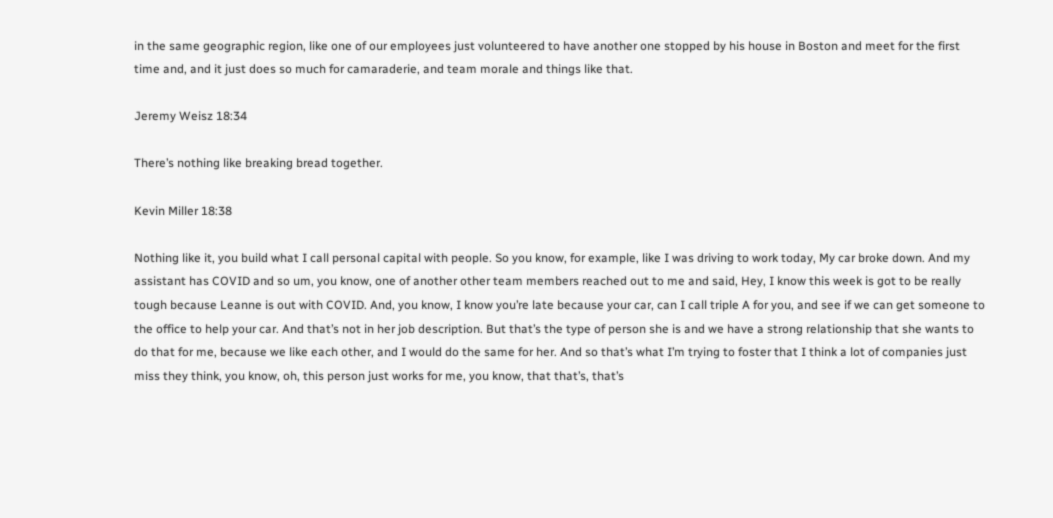in the same geographic region, like one of our employees just volunteered to have another one stopped by his house in Boston and meet for the first time and, and it just does so much for camaraderie, and team morale and things like that.

Jeremy Weisz 18:34

There’s nothing like breaking bread together.

Kevin Miller 18:38

Nothing like it, you build what I call personal capital with people. So you know, for example, like I was driving to work today, My car broke down. And my assistant has COVID and so um, you know, one of another other team members reached out to me and said, Hey, I know this week is got to be really tough because Leanne is out with COVID. And, you know, I know you’re late because your car, can I call triple A for you, and see if we can get someone to the office to help your car. And that’s not in her job description. But that’s the type of person she is and we have a strong relationship that she wants to do that for me, because we like each other, and I would do the same for her. And so that’s what I’m trying to foster that I think a lot of companies just miss they think, you know, oh, this person just works for me, you know, that that’s, that’s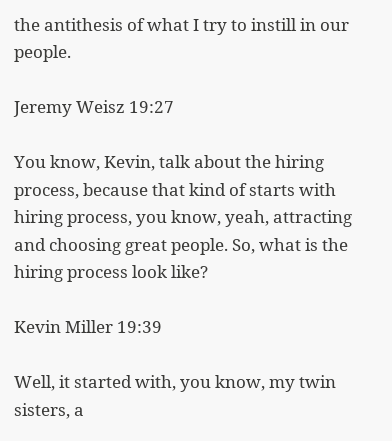the antithesis of what I try to instill in our people.

Jeremy Weisz 19:27

You know, Kevin, talk about the hiring process, because that kind of starts with hiring process, you know, yeah, attracting and choosing great people. So, what is the hiring process look like?

Kevin Miller 19:39

Well, it started with, you know, my twin sisters, a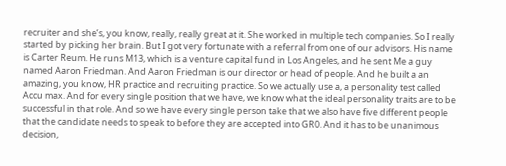recruiter and she’s, you know, really, really great at it. She worked in multiple tech companies. So I really started by picking her brain. But I got very fortunate with a referral from one of our advisors. His name is Carter Reum. He runs M13, which is a venture capital fund in Los Angeles, and he sent Me a guy named Aaron Friedman. And Aaron Friedman is our director or head of people. And he built a an amazing, you know, HR practice and recruiting practice. So we actually use a, a personality test called Accu max. And for every single position that we have, we know what the ideal personality traits are to be successful in that role. And so we have every single person take that we also have five different people that the candidate needs to speak to before they are accepted into GR0. And it has to be unanimous decision,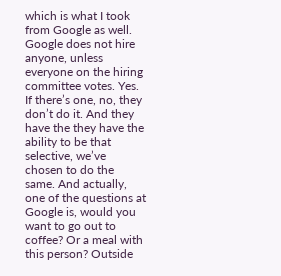which is what I took from Google as well. Google does not hire anyone, unless everyone on the hiring committee votes. Yes. If there’s one, no, they don’t do it. And they have the they have the ability to be that selective, we’ve chosen to do the same. And actually, one of the questions at Google is, would you want to go out to coffee? Or a meal with this person? Outside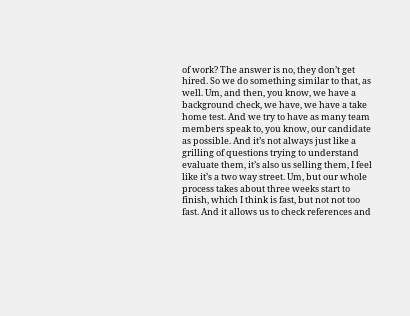of work? The answer is no, they don’t get hired. So we do something similar to that, as well. Um, and then, you know, we have a background check, we have, we have a take home test. And we try to have as many team members speak to, you know, our candidate as possible. And it’s not always just like a grilling of questions trying to understand evaluate them, it’s also us selling them, I feel like it’s a two way street. Um, but our whole process takes about three weeks start to finish, which I think is fast, but not not too fast. And it allows us to check references and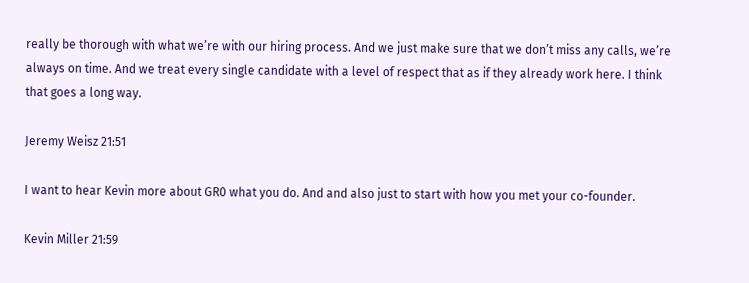really be thorough with what we’re with our hiring process. And we just make sure that we don’t miss any calls, we’re always on time. And we treat every single candidate with a level of respect that as if they already work here. I think that goes a long way.

Jeremy Weisz 21:51

I want to hear Kevin more about GR0 what you do. And and also just to start with how you met your co-founder.

Kevin Miller 21:59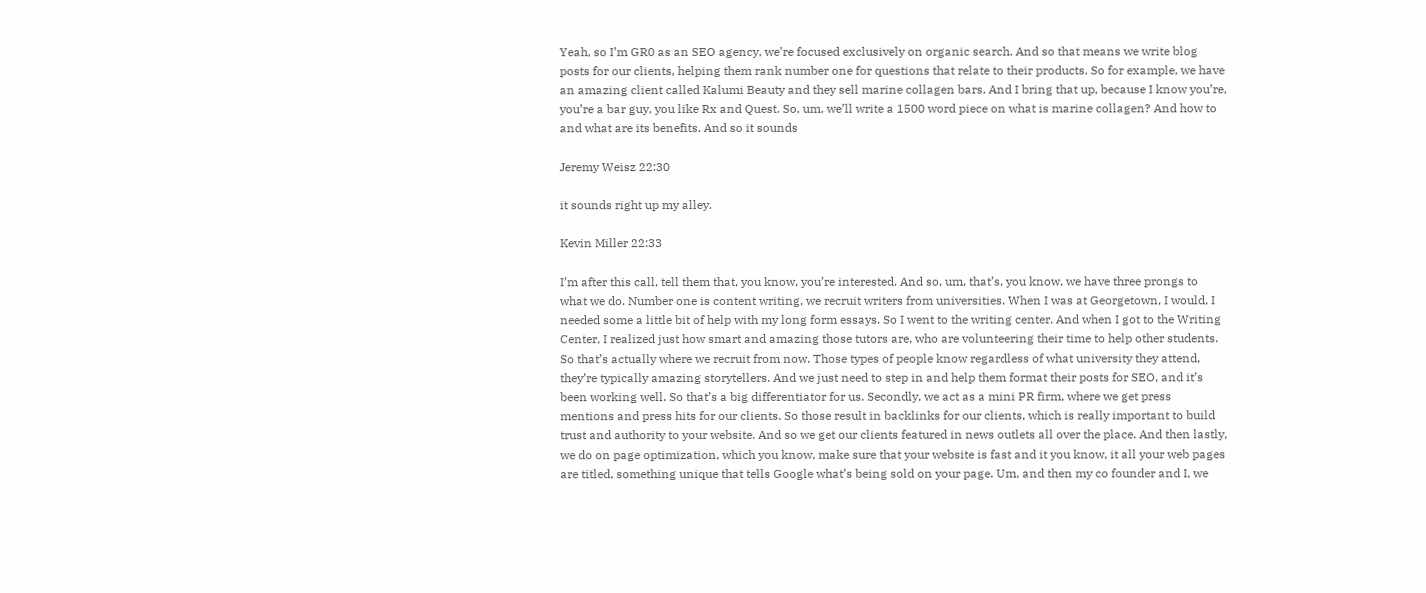Yeah, so I’m GR0 as an SEO agency, we’re focused exclusively on organic search. And so that means we write blog posts for our clients, helping them rank number one for questions that relate to their products. So for example, we have an amazing client called Kalumi Beauty and they sell marine collagen bars. And I bring that up, because I know you’re, you’re a bar guy, you like Rx and Quest. So, um, we’ll write a 1500 word piece on what is marine collagen? And how to and what are its benefits. And so it sounds

Jeremy Weisz 22:30

it sounds right up my alley.

Kevin Miller 22:33

I’m after this call, tell them that, you know, you’re interested. And so, um, that’s, you know, we have three prongs to what we do. Number one is content writing, we recruit writers from universities. When I was at Georgetown, I would, I needed some a little bit of help with my long form essays. So I went to the writing center. And when I got to the Writing Center, I realized just how smart and amazing those tutors are, who are volunteering their time to help other students. So that’s actually where we recruit from now. Those types of people know regardless of what university they attend, they’re typically amazing storytellers. And we just need to step in and help them format their posts for SEO, and it’s been working well. So that’s a big differentiator for us. Secondly, we act as a mini PR firm, where we get press mentions and press hits for our clients. So those result in backlinks for our clients, which is really important to build trust and authority to your website. And so we get our clients featured in news outlets all over the place. And then lastly, we do on page optimization, which you know, make sure that your website is fast and it you know, it all your web pages are titled, something unique that tells Google what’s being sold on your page. Um, and then my co founder and I, we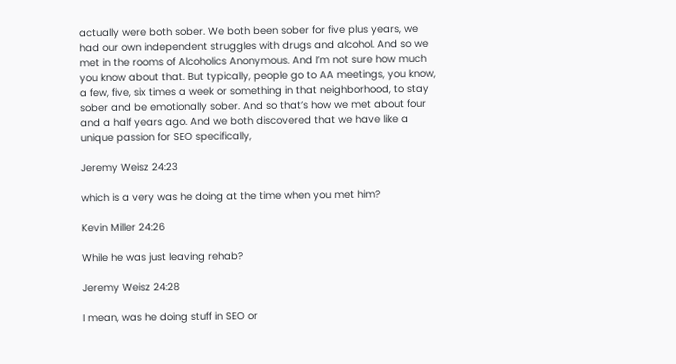actually were both sober. We both been sober for five plus years, we had our own independent struggles with drugs and alcohol. And so we met in the rooms of Alcoholics Anonymous. And I’m not sure how much you know about that. But typically, people go to AA meetings, you know, a few, five, six times a week or something in that neighborhood, to stay sober and be emotionally sober. And so that’s how we met about four and a half years ago. And we both discovered that we have like a unique passion for SEO specifically,

Jeremy Weisz 24:23

which is a very was he doing at the time when you met him?

Kevin Miller 24:26

While he was just leaving rehab?

Jeremy Weisz 24:28

I mean, was he doing stuff in SEO or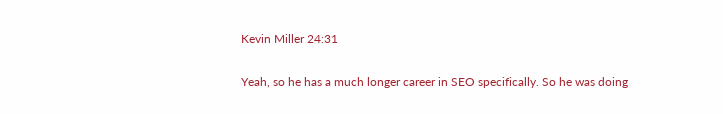Kevin Miller 24:31

Yeah, so he has a much longer career in SEO specifically. So he was doing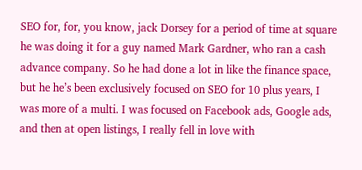SEO for, for, you know, jack Dorsey for a period of time at square he was doing it for a guy named Mark Gardner, who ran a cash advance company. So he had done a lot in like the finance space, but he he’s been exclusively focused on SEO for 10 plus years, I was more of a multi. I was focused on Facebook ads, Google ads, and then at open listings, I really fell in love with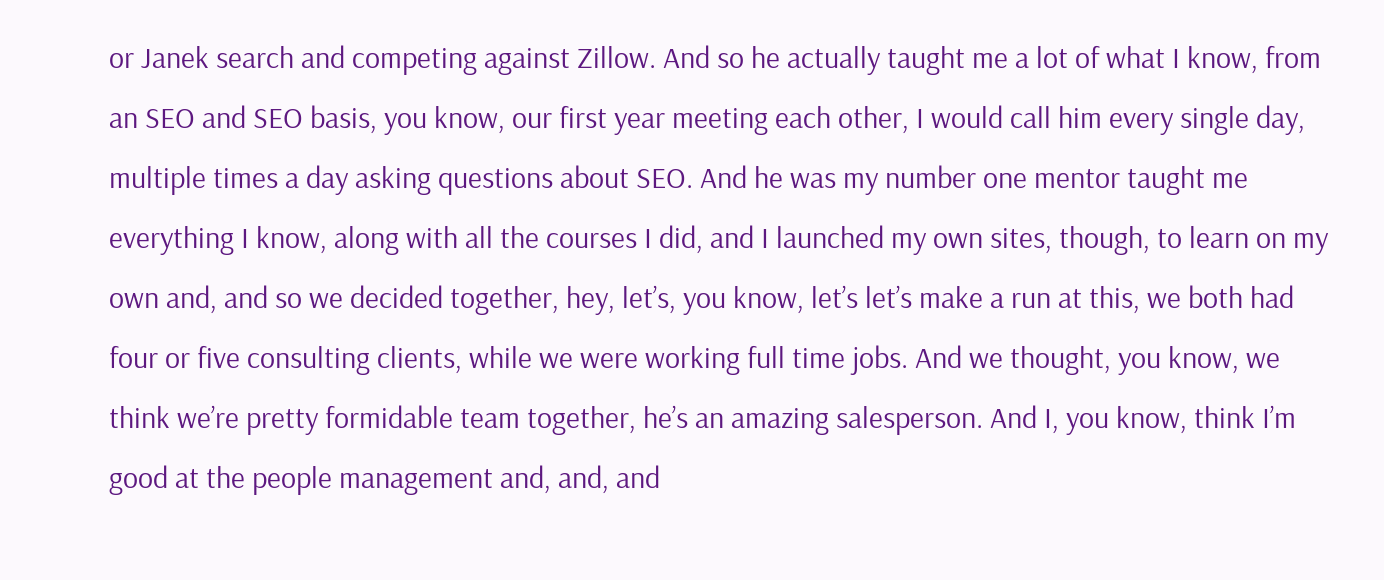or Janek search and competing against Zillow. And so he actually taught me a lot of what I know, from an SEO and SEO basis, you know, our first year meeting each other, I would call him every single day, multiple times a day asking questions about SEO. And he was my number one mentor taught me everything I know, along with all the courses I did, and I launched my own sites, though, to learn on my own and, and so we decided together, hey, let’s, you know, let’s let’s make a run at this, we both had four or five consulting clients, while we were working full time jobs. And we thought, you know, we think we’re pretty formidable team together, he’s an amazing salesperson. And I, you know, think I’m good at the people management and, and, and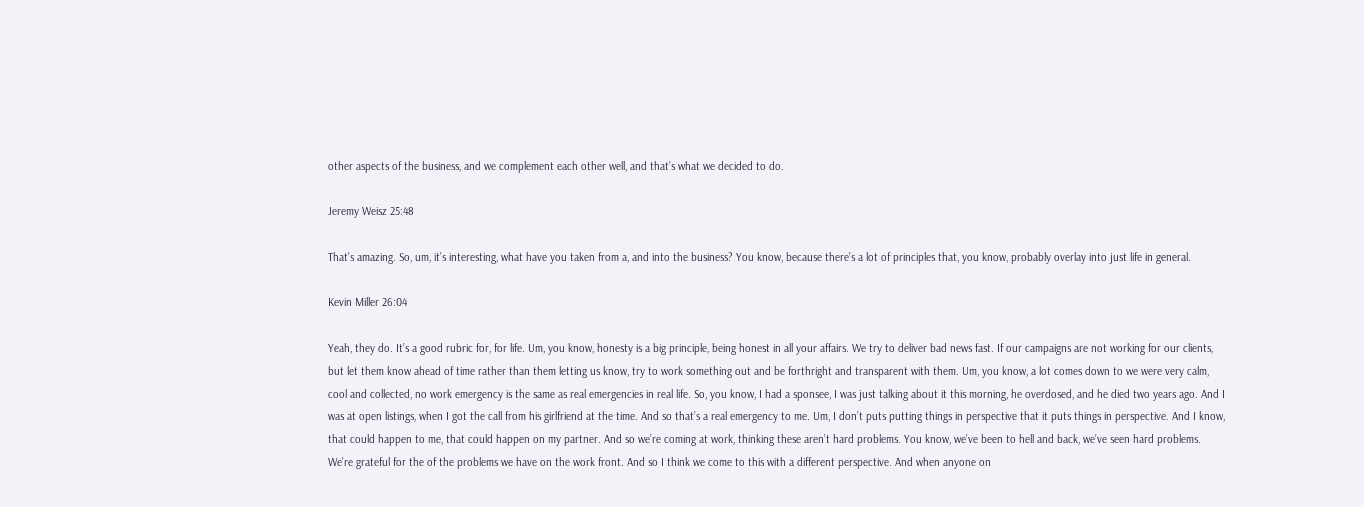other aspects of the business, and we complement each other well, and that’s what we decided to do.

Jeremy Weisz 25:48

That’s amazing. So, um, it’s interesting, what have you taken from a, and into the business? You know, because there’s a lot of principles that, you know, probably overlay into just life in general.

Kevin Miller 26:04

Yeah, they do. It’s a good rubric for, for life. Um, you know, honesty is a big principle, being honest in all your affairs. We try to deliver bad news fast. If our campaigns are not working for our clients, but let them know ahead of time rather than them letting us know, try to work something out and be forthright and transparent with them. Um, you know, a lot comes down to we were very calm, cool and collected, no work emergency is the same as real emergencies in real life. So, you know, I had a sponsee, I was just talking about it this morning, he overdosed, and he died two years ago. And I was at open listings, when I got the call from his girlfriend at the time. And so that’s a real emergency to me. Um, I don’t puts putting things in perspective that it puts things in perspective. And I know, that could happen to me, that could happen on my partner. And so we’re coming at work, thinking these aren’t hard problems. You know, we’ve been to hell and back, we’ve seen hard problems. We’re grateful for the of the problems we have on the work front. And so I think we come to this with a different perspective. And when anyone on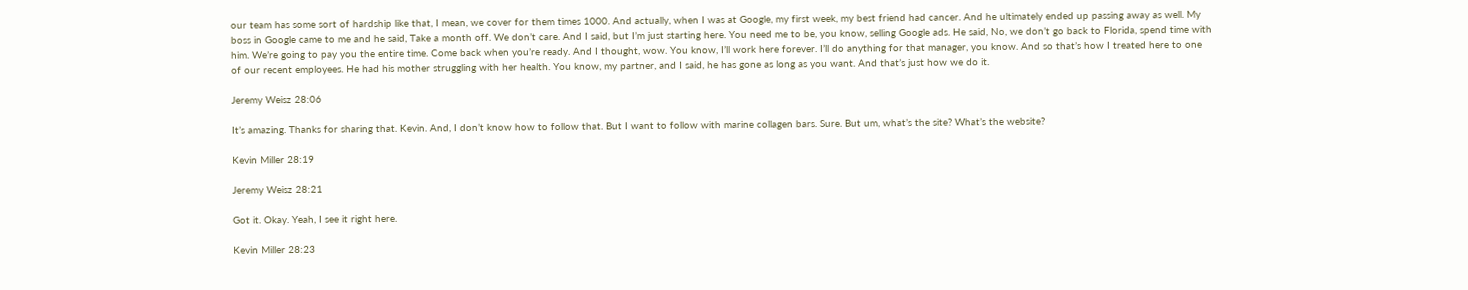our team has some sort of hardship like that, I mean, we cover for them times 1000. And actually, when I was at Google, my first week, my best friend had cancer. And he ultimately ended up passing away as well. My boss in Google came to me and he said, Take a month off. We don’t care. And I said, but I’m just starting here. You need me to be, you know, selling Google ads. He said, No, we don’t go back to Florida, spend time with him. We’re going to pay you the entire time. Come back when you’re ready. And I thought, wow. You know, I’ll work here forever. I’ll do anything for that manager, you know. And so that’s how I treated here to one of our recent employees. He had his mother struggling with her health. You know, my partner, and I said, he has gone as long as you want. And that’s just how we do it.

Jeremy Weisz 28:06

It’s amazing. Thanks for sharing that. Kevin. And, I don’t know how to follow that. But I want to follow with marine collagen bars. Sure. But um, what’s the site? What’s the website?

Kevin Miller 28:19

Jeremy Weisz 28:21

Got it. Okay. Yeah, I see it right here.

Kevin Miller 28:23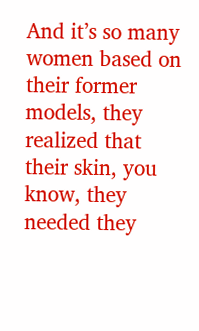And it’s so many women based on their former models, they realized that their skin, you know, they needed they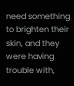need something to brighten their skin, and they were having trouble with,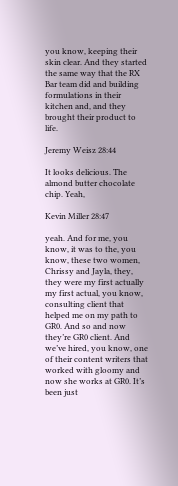you know, keeping their skin clear. And they started the same way that the RX Bar team did and building formulations in their kitchen and, and they brought their product to life.

Jeremy Weisz 28:44

It looks delicious. The almond butter chocolate chip. Yeah,

Kevin Miller 28:47

yeah. And for me, you know, it was to the, you know, these two women, Chrissy and Jayla, they, they were my first actually my first actual, you know, consulting client that helped me on my path to GR0. And so and now they’re GR0 client. And we’ve hired, you know, one of their content writers that worked with gloomy and now she works at GR0. It’s been just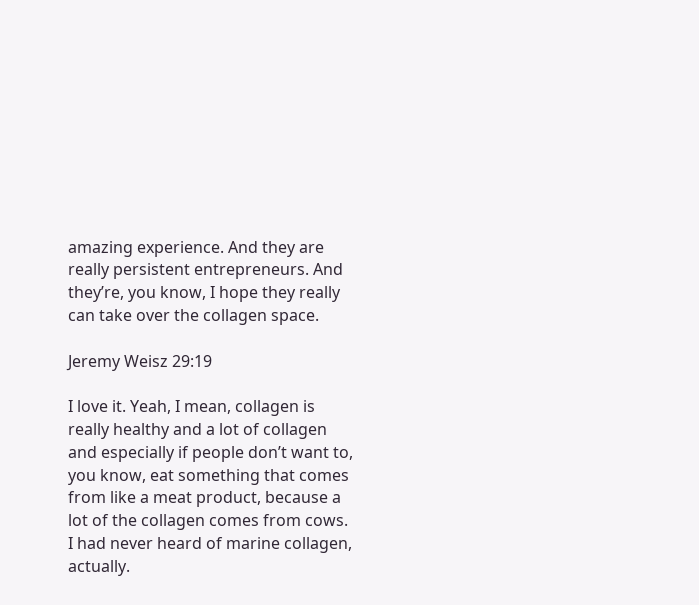amazing experience. And they are really persistent entrepreneurs. And they’re, you know, I hope they really can take over the collagen space.

Jeremy Weisz 29:19

I love it. Yeah, I mean, collagen is really healthy and a lot of collagen and especially if people don’t want to, you know, eat something that comes from like a meat product, because a lot of the collagen comes from cows. I had never heard of marine collagen, actually.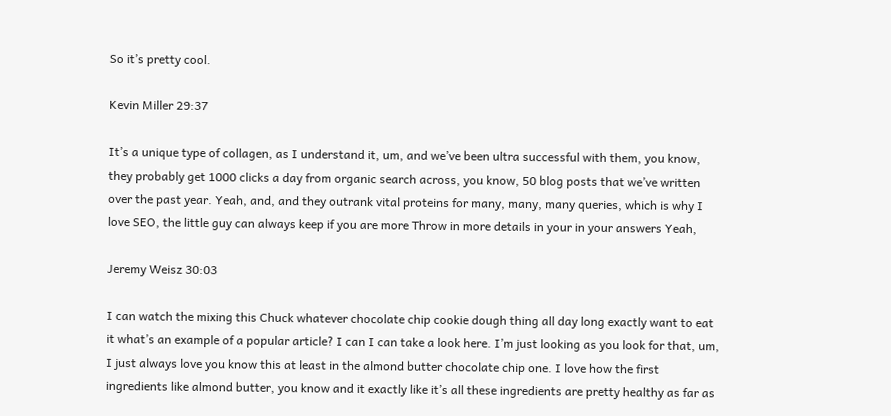So it’s pretty cool.

Kevin Miller 29:37

It’s a unique type of collagen, as I understand it, um, and we’ve been ultra successful with them, you know, they probably get 1000 clicks a day from organic search across, you know, 50 blog posts that we’ve written over the past year. Yeah, and, and they outrank vital proteins for many, many, many queries, which is why I love SEO, the little guy can always keep if you are more Throw in more details in your in your answers Yeah,

Jeremy Weisz 30:03

I can watch the mixing this Chuck whatever chocolate chip cookie dough thing all day long exactly want to eat it what’s an example of a popular article? I can I can take a look here. I’m just looking as you look for that, um, I just always love you know this at least in the almond butter chocolate chip one. I love how the first ingredients like almond butter, you know and it exactly like it’s all these ingredients are pretty healthy as far as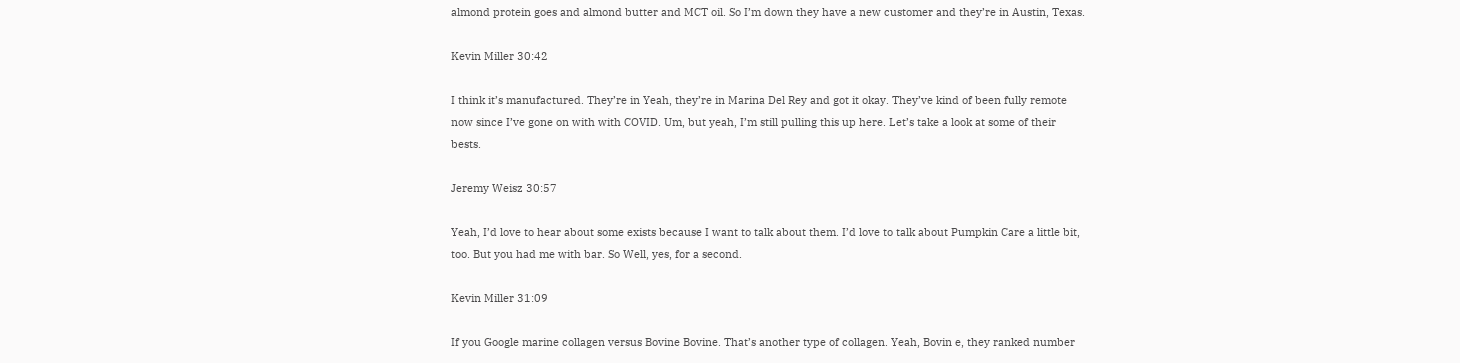almond protein goes and almond butter and MCT oil. So I’m down they have a new customer and they’re in Austin, Texas.

Kevin Miller 30:42

I think it’s manufactured. They’re in Yeah, they’re in Marina Del Rey and got it okay. They’ve kind of been fully remote now since I’ve gone on with with COVID. Um, but yeah, I’m still pulling this up here. Let’s take a look at some of their bests.

Jeremy Weisz 30:57

Yeah, I’d love to hear about some exists because I want to talk about them. I’d love to talk about Pumpkin Care a little bit, too. But you had me with bar. So Well, yes, for a second.

Kevin Miller 31:09

If you Google marine collagen versus Bovine Bovine. That’s another type of collagen. Yeah, Bovin e, they ranked number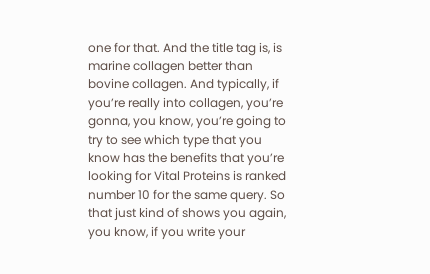one for that. And the title tag is, is marine collagen better than bovine collagen. And typically, if you’re really into collagen, you’re gonna, you know, you’re going to try to see which type that you know has the benefits that you’re looking for Vital Proteins is ranked number 10 for the same query. So that just kind of shows you again, you know, if you write your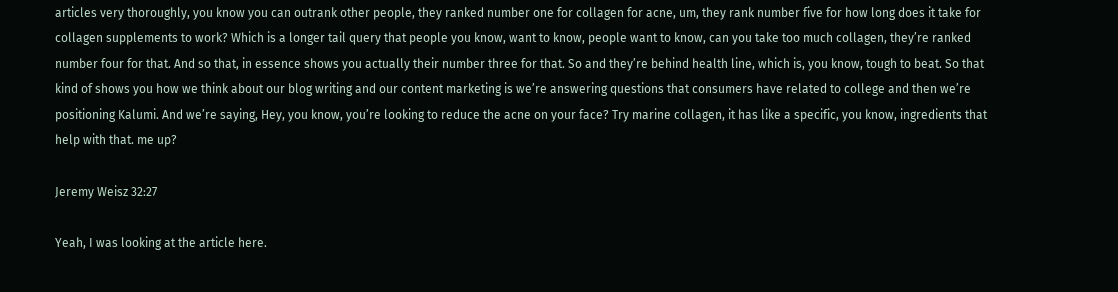articles very thoroughly, you know you can outrank other people, they ranked number one for collagen for acne, um, they rank number five for how long does it take for collagen supplements to work? Which is a longer tail query that people you know, want to know, people want to know, can you take too much collagen, they’re ranked number four for that. And so that, in essence shows you actually their number three for that. So and they’re behind health line, which is, you know, tough to beat. So that kind of shows you how we think about our blog writing and our content marketing is we’re answering questions that consumers have related to college and then we’re positioning Kalumi. And we’re saying, Hey, you know, you’re looking to reduce the acne on your face? Try marine collagen, it has like a specific, you know, ingredients that help with that. me up?

Jeremy Weisz 32:27

Yeah, I was looking at the article here.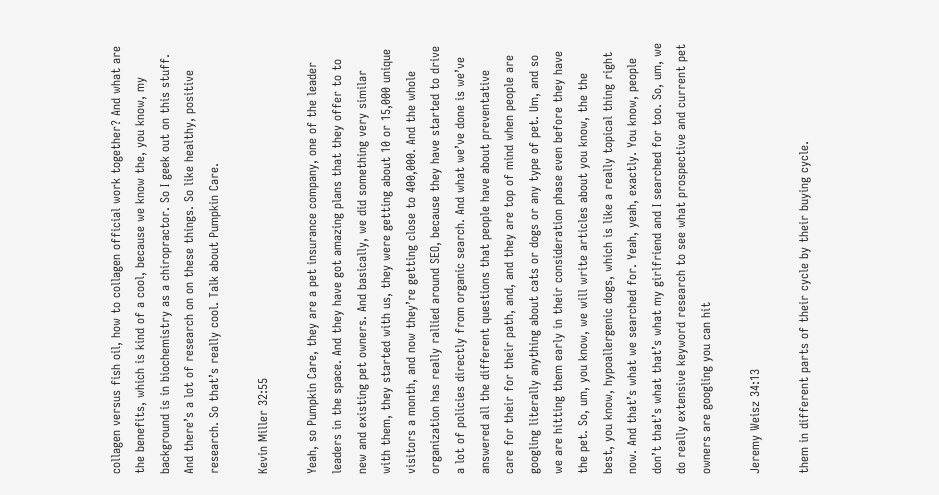collagen versus fish oil, how to collagen official work together? And what are the benefits, which is kind of a cool, because we know the, you know, my background is in biochemistry as a chiropractor. So I geek out on this stuff. And there’s a lot of research on on these things. So like healthy, positive research. So that’s really cool. Talk about Pumpkin Care.

Kevin Miller 32:55

Yeah, so Pumpkin Care, they are a pet insurance company, one of the leader leaders in the space. And they have got amazing plans that they offer to to new and existing pet owners. And basically, we did something very similar with them, they started with us, they were getting about 10 or 15,000 unique visitors a month, and now they’re getting close to 400,000. And the whole organization has really rallied around SEO, because they have started to drive a lot of policies directly from organic search. And what we’ve done is we’ve answered all the different questions that people have about preventative care for their for their path, and, and they are top of mind when people are googling literally anything about cats or dogs or any type of pet. Um, and so we are hitting them early in their consideration phase even before they have the pet. So, um, you know, we will write articles about you know, the the best, you know, hypoallergenic dogs, which is like a really topical thing right now. And that’s what we searched for. Yeah, yeah, exactly. You know, people don’t that’s what that’s what my girlfriend and I searched for too. So, um, we do really extensive keyword research to see what prospective and current pet owners are googling you can hit

Jeremy Weisz 34:13

them in different parts of their cycle by their buying cycle.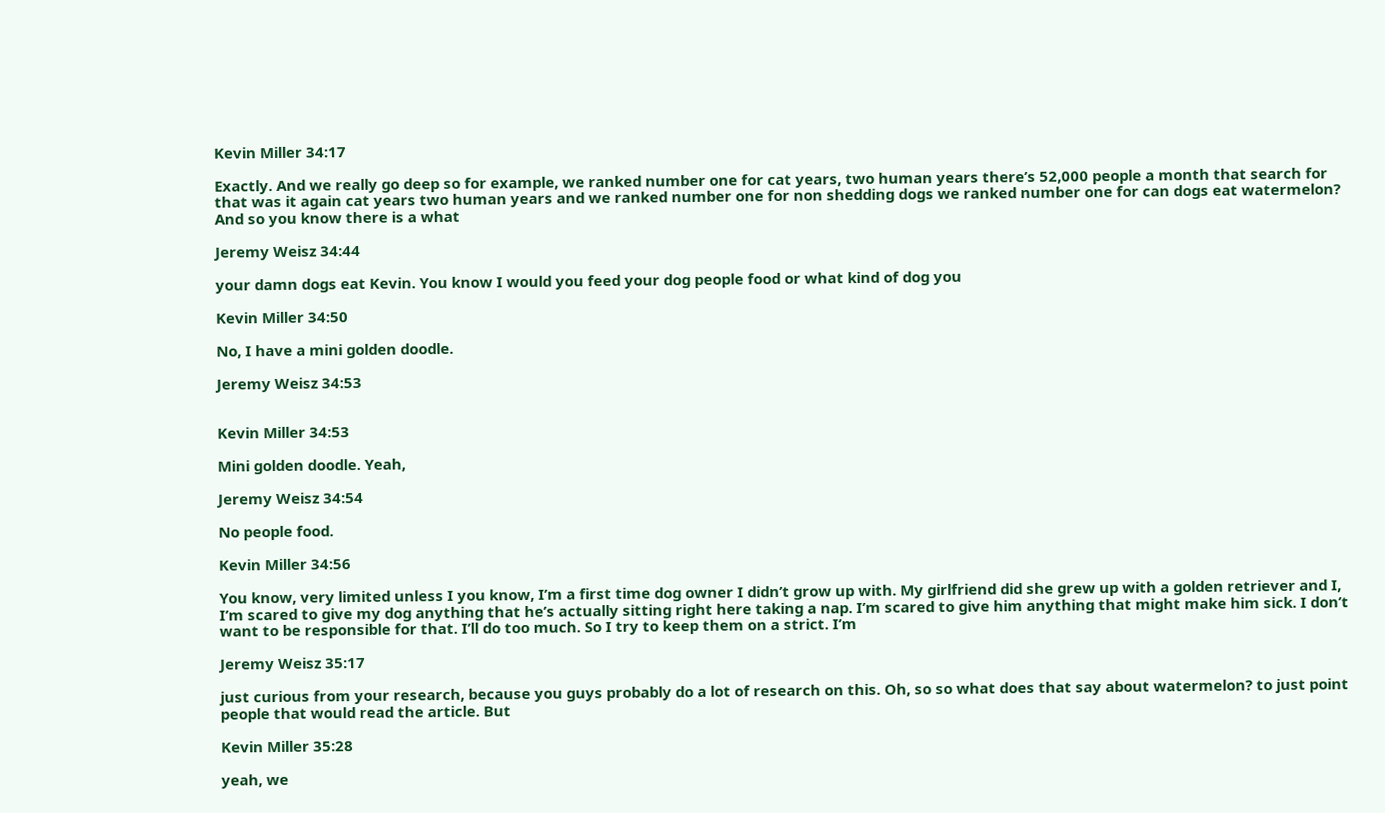Kevin Miller 34:17

Exactly. And we really go deep so for example, we ranked number one for cat years, two human years there’s 52,000 people a month that search for that was it again cat years two human years and we ranked number one for non shedding dogs we ranked number one for can dogs eat watermelon? And so you know there is a what

Jeremy Weisz 34:44

your damn dogs eat Kevin. You know I would you feed your dog people food or what kind of dog you

Kevin Miller 34:50

No, I have a mini golden doodle.

Jeremy Weisz 34:53


Kevin Miller 34:53

Mini golden doodle. Yeah,

Jeremy Weisz 34:54

No people food.

Kevin Miller 34:56

You know, very limited unless I you know, I’m a first time dog owner I didn’t grow up with. My girlfriend did she grew up with a golden retriever and I, I’m scared to give my dog anything that he’s actually sitting right here taking a nap. I’m scared to give him anything that might make him sick. I don’t want to be responsible for that. I’ll do too much. So I try to keep them on a strict. I’m

Jeremy Weisz 35:17

just curious from your research, because you guys probably do a lot of research on this. Oh, so so what does that say about watermelon? to just point people that would read the article. But

Kevin Miller 35:28

yeah, we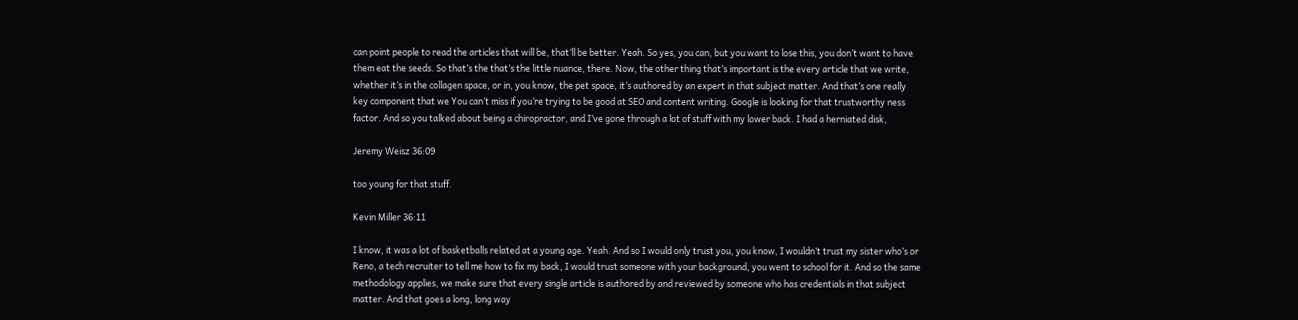can point people to read the articles that will be, that’ll be better. Yeah. So yes, you can, but you want to lose this, you don’t want to have them eat the seeds. So that’s the that’s the little nuance, there. Now, the other thing that’s important is the every article that we write, whether it’s in the collagen space, or in, you know, the pet space, it’s authored by an expert in that subject matter. And that’s one really key component that we You can’t miss if you’re trying to be good at SEO and content writing. Google is looking for that trustworthy ness factor. And so you talked about being a chiropractor, and I’ve gone through a lot of stuff with my lower back. I had a herniated disk,

Jeremy Weisz 36:09

too young for that stuff.

Kevin Miller 36:11

I know, it was a lot of basketballs related at a young age. Yeah. And so I would only trust you, you know, I wouldn’t trust my sister who’s or Reno, a tech recruiter to tell me how to fix my back, I would trust someone with your background, you went to school for it. And so the same methodology applies, we make sure that every single article is authored by and reviewed by someone who has credentials in that subject matter. And that goes a long, long way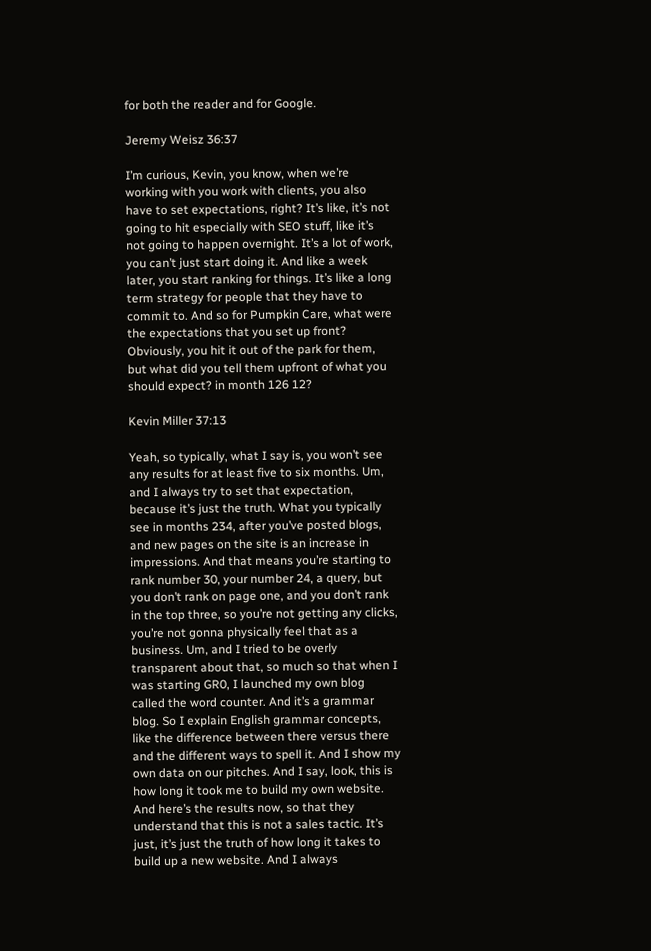for both the reader and for Google.

Jeremy Weisz 36:37

I’m curious, Kevin, you know, when we’re working with you work with clients, you also have to set expectations, right? It’s like, it’s not going to hit especially with SEO stuff, like it’s not going to happen overnight. It’s a lot of work, you can’t just start doing it. And like a week later, you start ranking for things. It’s like a long term strategy for people that they have to commit to. And so for Pumpkin Care, what were the expectations that you set up front? Obviously, you hit it out of the park for them, but what did you tell them upfront of what you should expect? in month 126 12?

Kevin Miller 37:13

Yeah, so typically, what I say is, you won’t see any results for at least five to six months. Um, and I always try to set that expectation, because it’s just the truth. What you typically see in months 234, after you’ve posted blogs, and new pages on the site is an increase in impressions. And that means you’re starting to rank number 30, your number 24, a query, but you don’t rank on page one, and you don’t rank in the top three, so you’re not getting any clicks, you’re not gonna physically feel that as a business. Um, and I tried to be overly transparent about that, so much so that when I was starting GR0, I launched my own blog called the word counter. And it’s a grammar blog. So I explain English grammar concepts, like the difference between there versus there and the different ways to spell it. And I show my own data on our pitches. And I say, look, this is how long it took me to build my own website. And here’s the results now, so that they understand that this is not a sales tactic. It’s just, it’s just the truth of how long it takes to build up a new website. And I always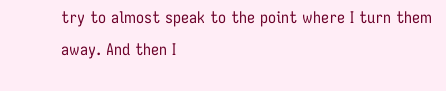try to almost speak to the point where I turn them away. And then I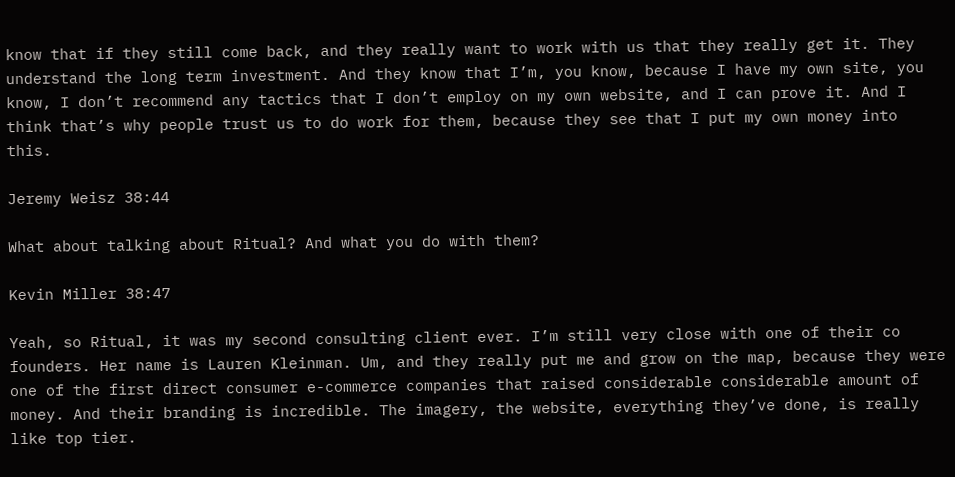know that if they still come back, and they really want to work with us that they really get it. They understand the long term investment. And they know that I’m, you know, because I have my own site, you know, I don’t recommend any tactics that I don’t employ on my own website, and I can prove it. And I think that’s why people trust us to do work for them, because they see that I put my own money into this.

Jeremy Weisz 38:44

What about talking about Ritual? And what you do with them?

Kevin Miller 38:47

Yeah, so Ritual, it was my second consulting client ever. I’m still very close with one of their co founders. Her name is Lauren Kleinman. Um, and they really put me and grow on the map, because they were one of the first direct consumer e-commerce companies that raised considerable considerable amount of money. And their branding is incredible. The imagery, the website, everything they’ve done, is really like top tier.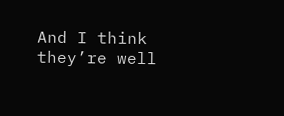And I think they’re well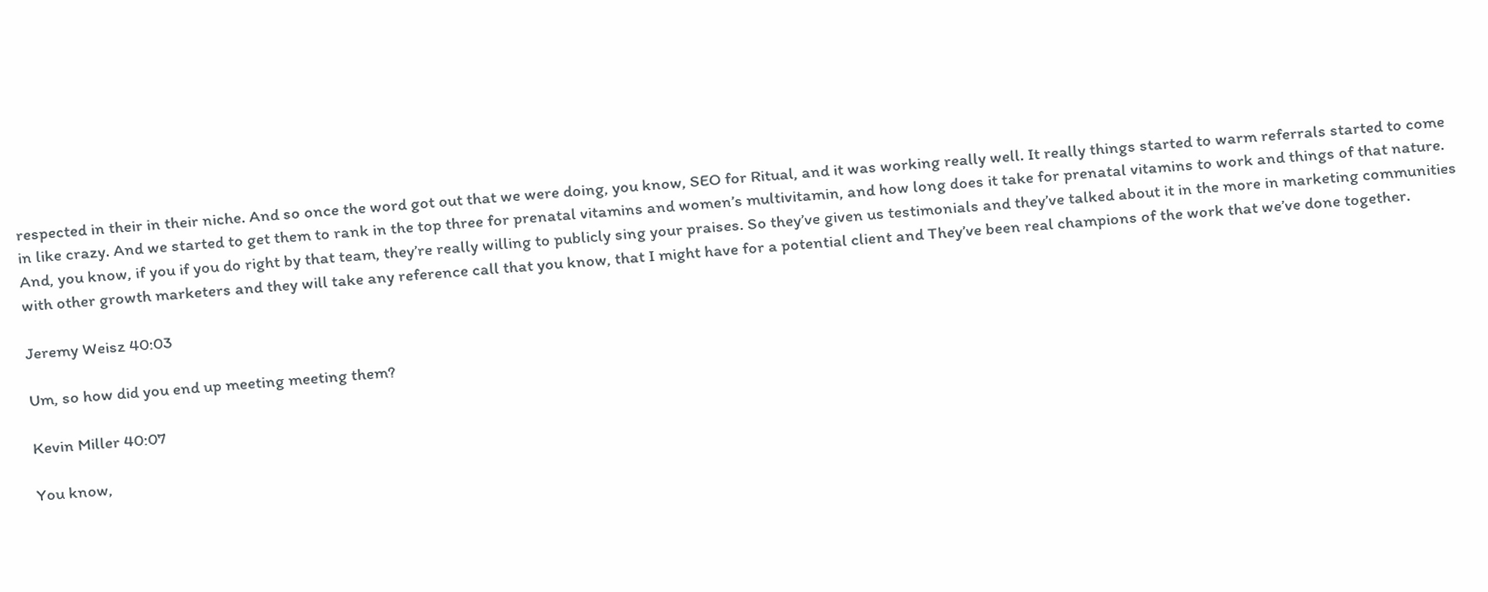respected in their in their niche. And so once the word got out that we were doing, you know, SEO for Ritual, and it was working really well. It really things started to warm referrals started to come in like crazy. And we started to get them to rank in the top three for prenatal vitamins and women’s multivitamin, and how long does it take for prenatal vitamins to work and things of that nature. And, you know, if you if you do right by that team, they’re really willing to publicly sing your praises. So they’ve given us testimonials and they’ve talked about it in the more in marketing communities with other growth marketers and they will take any reference call that you know, that I might have for a potential client and They’ve been real champions of the work that we’ve done together.

Jeremy Weisz 40:03

Um, so how did you end up meeting meeting them?

Kevin Miller 40:07

You know,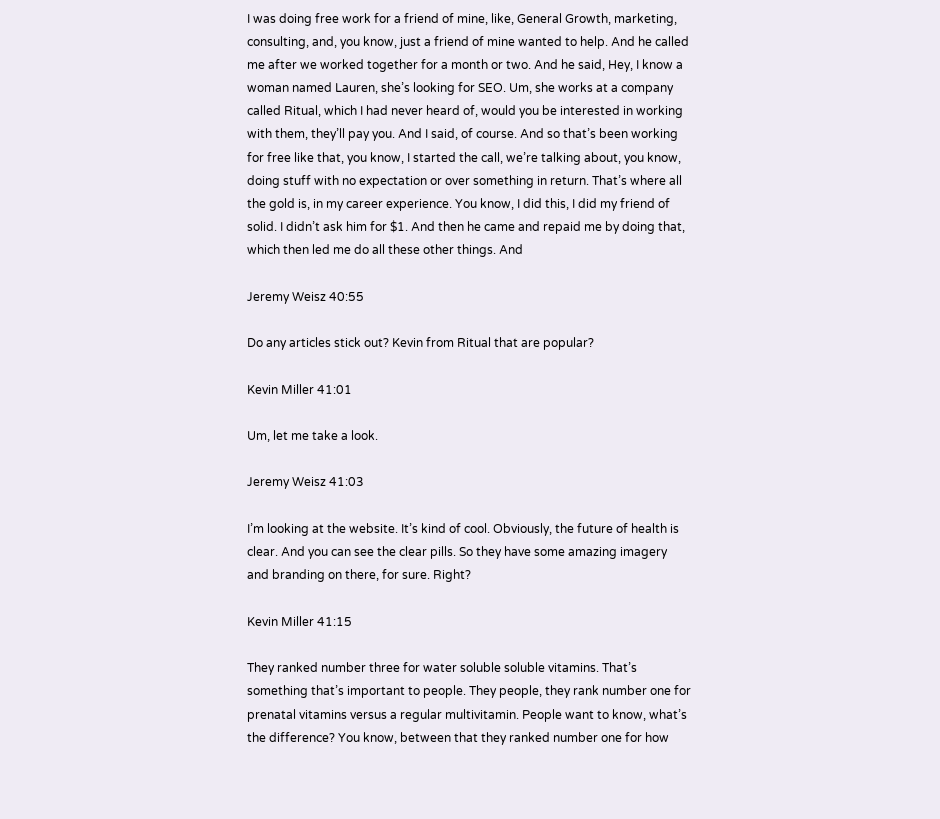I was doing free work for a friend of mine, like, General Growth, marketing, consulting, and, you know, just a friend of mine wanted to help. And he called me after we worked together for a month or two. And he said, Hey, I know a woman named Lauren, she’s looking for SEO. Um, she works at a company called Ritual, which I had never heard of, would you be interested in working with them, they’ll pay you. And I said, of course. And so that’s been working for free like that, you know, I started the call, we’re talking about, you know, doing stuff with no expectation or over something in return. That’s where all the gold is, in my career experience. You know, I did this, I did my friend of solid. I didn’t ask him for $1. And then he came and repaid me by doing that, which then led me do all these other things. And

Jeremy Weisz 40:55

Do any articles stick out? Kevin from Ritual that are popular?

Kevin Miller 41:01

Um, let me take a look.

Jeremy Weisz 41:03

I’m looking at the website. It’s kind of cool. Obviously, the future of health is clear. And you can see the clear pills. So they have some amazing imagery and branding on there, for sure. Right?

Kevin Miller 41:15

They ranked number three for water soluble soluble vitamins. That’s something that’s important to people. They people, they rank number one for prenatal vitamins versus a regular multivitamin. People want to know, what’s the difference? You know, between that they ranked number one for how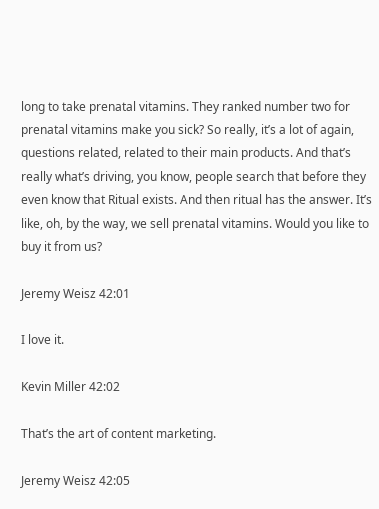long to take prenatal vitamins. They ranked number two for prenatal vitamins make you sick? So really, it’s a lot of again, questions related, related to their main products. And that’s really what’s driving, you know, people search that before they even know that Ritual exists. And then ritual has the answer. It’s like, oh, by the way, we sell prenatal vitamins. Would you like to buy it from us?

Jeremy Weisz 42:01

I love it.

Kevin Miller 42:02

That’s the art of content marketing.

Jeremy Weisz 42:05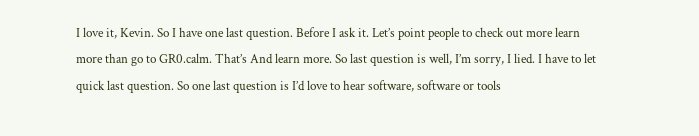I love it, Kevin. So I have one last question. Before I ask it. Let’s point people to check out more learn more than go to GR0.calm. That’s And learn more. So last question is well, I’m sorry, I lied. I have to let quick last question. So one last question is I’d love to hear software, software or tools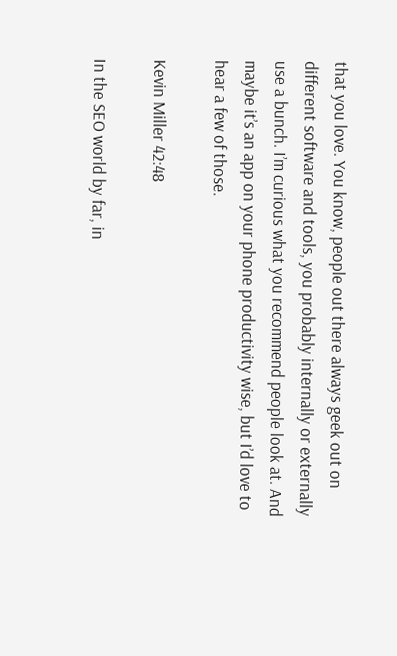that you love. You know, people out there always geek out on different software and tools, you probably internally or externally use a bunch. I’m curious what you recommend people look at. And maybe it’s an app on your phone productivity wise, but I’d love to hear a few of those.

Kevin Miller 42:48

In the SEO world by far, in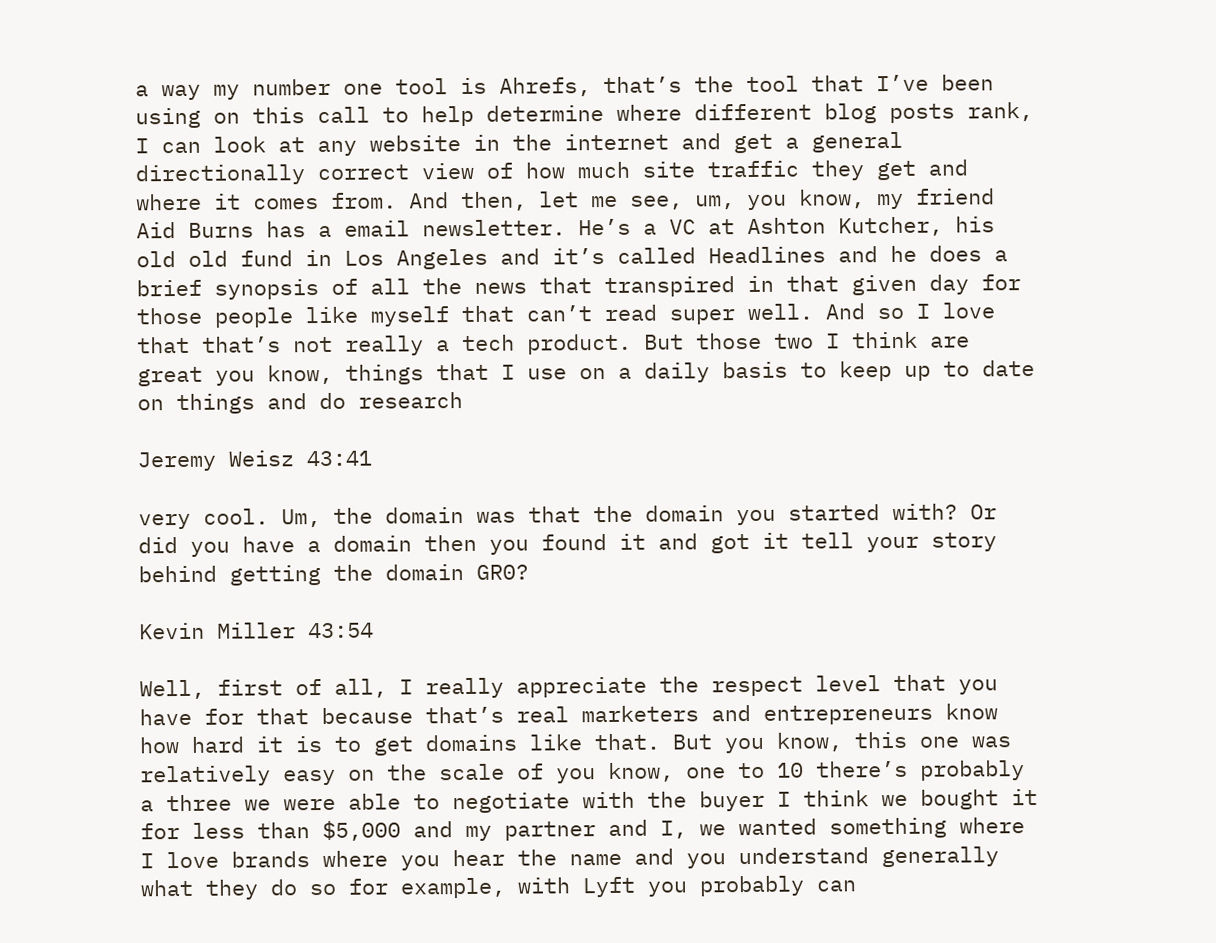a way my number one tool is Ahrefs, that’s the tool that I’ve been using on this call to help determine where different blog posts rank, I can look at any website in the internet and get a general directionally correct view of how much site traffic they get and where it comes from. And then, let me see, um, you know, my friend Aid Burns has a email newsletter. He’s a VC at Ashton Kutcher, his old old fund in Los Angeles and it’s called Headlines and he does a brief synopsis of all the news that transpired in that given day for those people like myself that can’t read super well. And so I love that that’s not really a tech product. But those two I think are great you know, things that I use on a daily basis to keep up to date on things and do research

Jeremy Weisz 43:41

very cool. Um, the domain was that the domain you started with? Or did you have a domain then you found it and got it tell your story behind getting the domain GR0?

Kevin Miller 43:54

Well, first of all, I really appreciate the respect level that you have for that because that’s real marketers and entrepreneurs know how hard it is to get domains like that. But you know, this one was relatively easy on the scale of you know, one to 10 there’s probably a three we were able to negotiate with the buyer I think we bought it for less than $5,000 and my partner and I, we wanted something where I love brands where you hear the name and you understand generally what they do so for example, with Lyft you probably can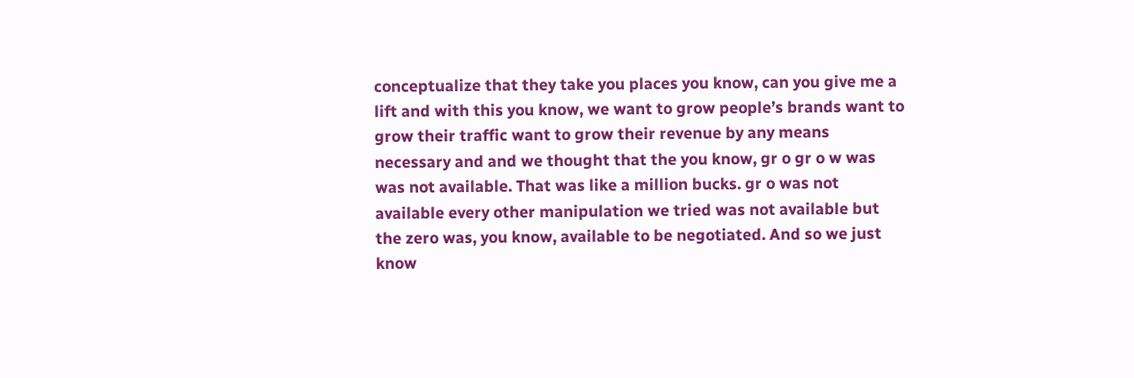conceptualize that they take you places you know, can you give me a lift and with this you know, we want to grow people’s brands want to grow their traffic want to grow their revenue by any means necessary and and we thought that the you know, gr o gr o w was was not available. That was like a million bucks. gr o was not available every other manipulation we tried was not available but the zero was, you know, available to be negotiated. And so we just know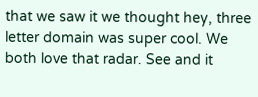that we saw it we thought hey, three letter domain was super cool. We both love that radar. See and it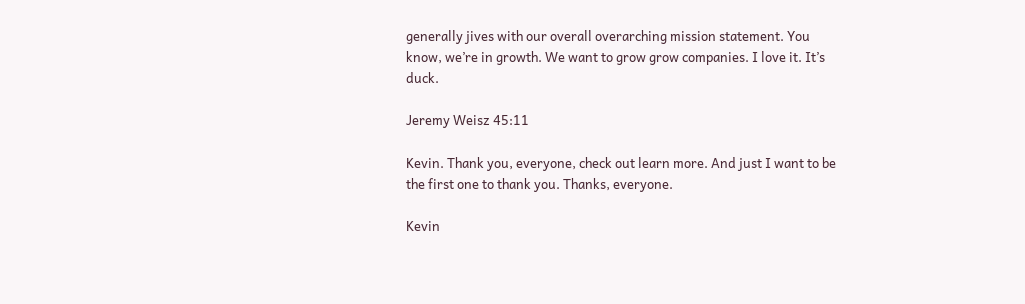generally jives with our overall overarching mission statement. You know, we’re in growth. We want to grow grow companies. I love it. It’s duck.

Jeremy Weisz 45:11

Kevin. Thank you, everyone, check out learn more. And just I want to be the first one to thank you. Thanks, everyone.

Kevin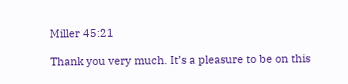Miller 45:21

Thank you very much. It’s a pleasure to be on this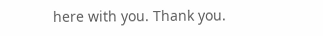here with you. Thank you.